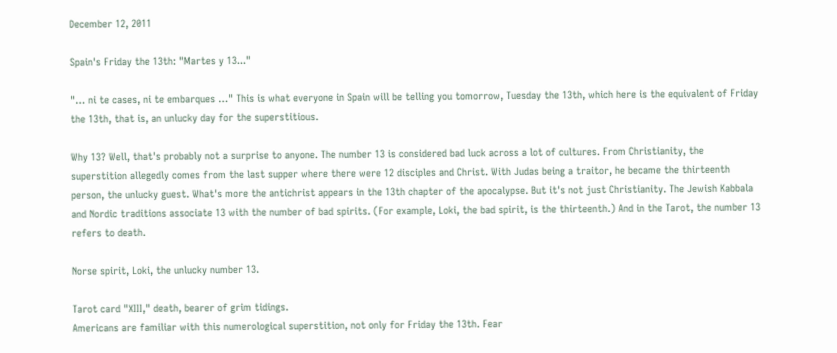December 12, 2011

Spain's Friday the 13th: "Martes y 13..."

"… ni te cases, ni te embarques …" This is what everyone in Spain will be telling you tomorrow, Tuesday the 13th, which here is the equivalent of Friday the 13th, that is, an unlucky day for the superstitious.

Why 13? Well, that's probably not a surprise to anyone. The number 13 is considered bad luck across a lot of cultures. From Christianity, the superstition allegedly comes from the last supper where there were 12 disciples and Christ. With Judas being a traitor, he became the thirteenth person, the unlucky guest. What's more the antichrist appears in the 13th chapter of the apocalypse. But it's not just Christianity. The Jewish Kabbala and Nordic traditions associate 13 with the number of bad spirits. (For example, Loki, the bad spirit, is the thirteenth.) And in the Tarot, the number 13 refers to death.

Norse spirit, Loki, the unlucky number 13.

Tarot card "XIII," death, bearer of grim tidings.
Americans are familiar with this numerological superstition, not only for Friday the 13th. Fear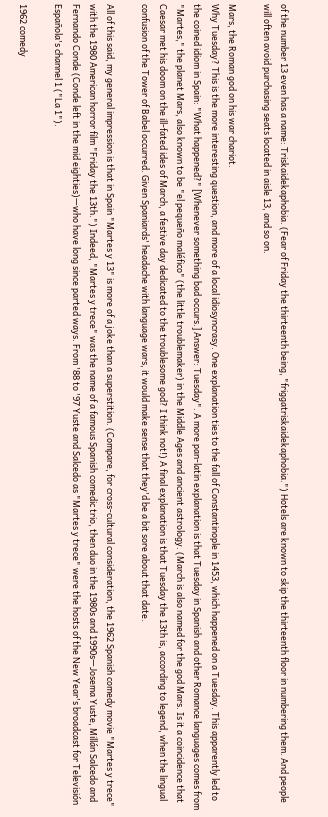of the number 13 even has a name: Triskaidekaphobia. (Fear of Friday the thirteenth being, "friggatriskaidekaphobia.") Hotels are known to skip the thirteenth floor in numbering them. And people will often avoid purchasing seats located in aisle 13, and so on.

Mars, the Roman god on his war chariot.
Why Tuesday? This is the more interesting question, and more of a local idiosyncrasy. One explanation ties to the fall of Constantinople in 1453, which happened on a Tuesday. This apparently led to the coined idiom in Spain: "What happened?" [Whenever something bad occurs.] Answer: Tuesday". A more pan-latin explanation is that Tuesday in Spanish and other Romance languages comes from "Martes," the planet Mars, also known to be "el pequeño maléfico" (the little troublemaker) in the Middle Ages and ancient astrology. (March is also named for the god Mars. Is it a coincidence that Caesar met his doom on the ill-fated ides of March, a festive day dedicated to the troublesome god? I think not!) A final explanation is that Tuesday the 13th is, according to legend, when the lingual confusion of the Tower of Babel occurred. Given Spaniards' headache with language wars, it would make sense that they'd be a bit sore about that date.

All of this said, my general impression is that in Spain "Martes y 13" is more of a joke than a superstition. (Compare, for cross-cultural consideration, the 1962 Spanish comedy movie "Martes y trece" with the 1980 American horror film "Friday the 13th.") Indeed, "Martes y trece" was the name of a famous Spanish comedic trio, then duo in the 1980s and 1990s—Josema Yuste, Millán Salcedo and Fernando Conde (Conde left in the mid eighties)—who have long since parted ways. From '88 to '97 Yuste and Salcedo as "Martes y trece" were the hosts of the New Year's broadcast for Televisión Española's channel 1 ("La 1").

1962 comedy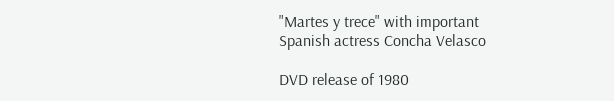"Martes y trece" with important
Spanish actress Concha Velasco

DVD release of 1980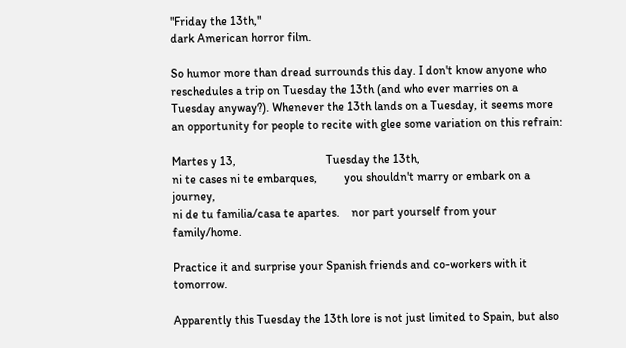"Friday the 13th,"
dark American horror film.

So humor more than dread surrounds this day. I don't know anyone who reschedules a trip on Tuesday the 13th (and who ever marries on a Tuesday anyway?). Whenever the 13th lands on a Tuesday, it seems more an opportunity for people to recite with glee some variation on this refrain:

Martes y 13,                              Tuesday the 13th,
ni te cases ni te embarques,         you shouldn't marry or embark on a journey,
ni de tu familia/casa te apartes.    nor part yourself from your family/home.

Practice it and surprise your Spanish friends and co-workers with it tomorrow.

Apparently this Tuesday the 13th lore is not just limited to Spain, but also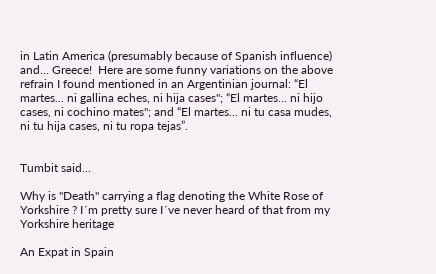in Latin America (presumably because of Spanish influence) and… Greece!  Here are some funny variations on the above refrain I found mentioned in an Argentinian journal: “El martes... ni gallina eches, ni hija cases"; “El martes... ni hijo cases, ni cochino mates"; and “El martes... ni tu casa mudes, ni tu hija cases, ni tu ropa tejas”.


Tumbit said...

Why is "Death" carrying a flag denoting the White Rose of Yorkshire ? I´m pretty sure I´ve never heard of that from my Yorkshire heritage

An Expat in Spain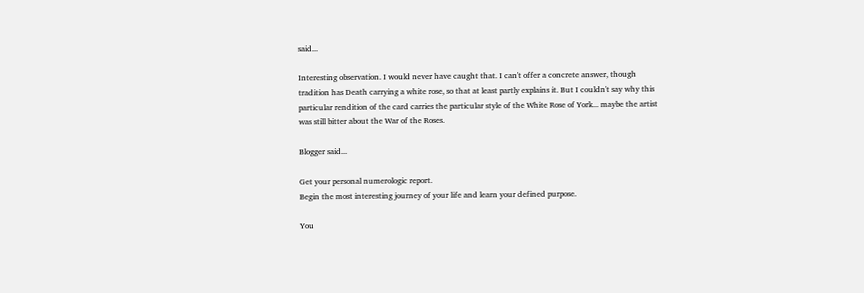said...

Interesting observation. I would never have caught that. I can't offer a concrete answer, though tradition has Death carrying a white rose, so that at least partly explains it. But I couldn't say why this particular rendition of the card carries the particular style of the White Rose of York... maybe the artist was still bitter about the War of the Roses.

Blogger said...

Get your personal numerologic report.
Begin the most interesting journey of your life and learn your defined purpose.

You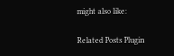might also like:

Related Posts Plugin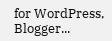for WordPress, Blogger...